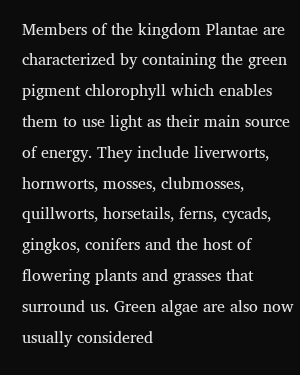Members of the kingdom Plantae are characterized by containing the green pigment chlorophyll which enables them to use light as their main source of energy. They include liverworts, hornworts, mosses, clubmosses, quillworts, horsetails, ferns, cycads, gingkos, conifers and the host of flowering plants and grasses that surround us. Green algae are also now usually considered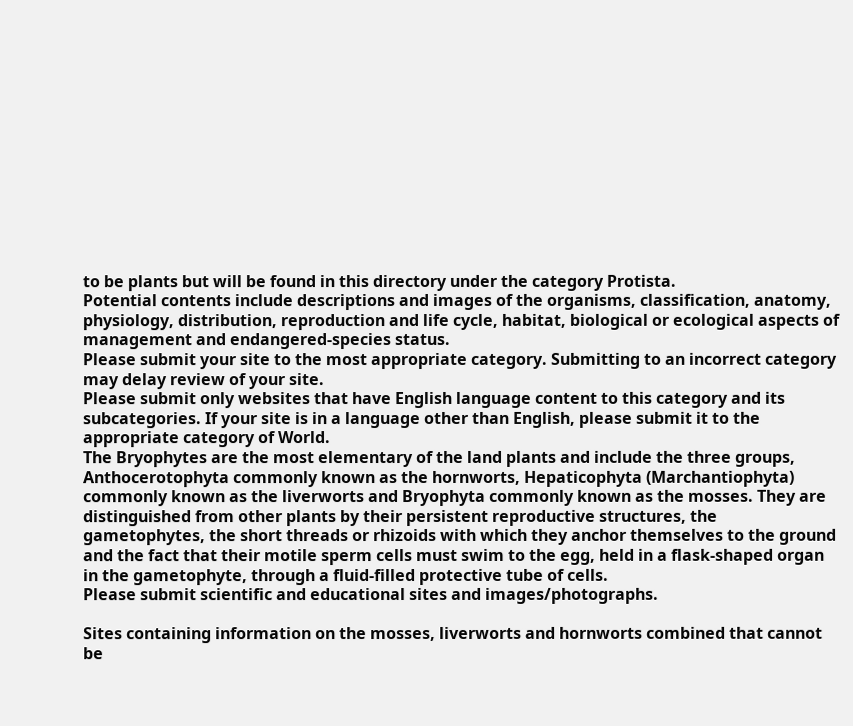to be plants but will be found in this directory under the category Protista.
Potential contents include descriptions and images of the organisms, classification, anatomy, physiology, distribution, reproduction and life cycle, habitat, biological or ecological aspects of management and endangered-species status.
Please submit your site to the most appropriate category. Submitting to an incorrect category may delay review of your site.
Please submit only websites that have English language content to this category and its subcategories. If your site is in a language other than English, please submit it to the appropriate category of World.
The Bryophytes are the most elementary of the land plants and include the three groups, Anthocerotophyta commonly known as the hornworts, Hepaticophyta (Marchantiophyta) commonly known as the liverworts and Bryophyta commonly known as the mosses. They are distinguished from other plants by their persistent reproductive structures, the gametophytes, the short threads or rhizoids with which they anchor themselves to the ground and the fact that their motile sperm cells must swim to the egg, held in a flask-shaped organ in the gametophyte, through a fluid-filled protective tube of cells.
Please submit scientific and educational sites and images/photographs.

Sites containing information on the mosses, liverworts and hornworts combined that cannot be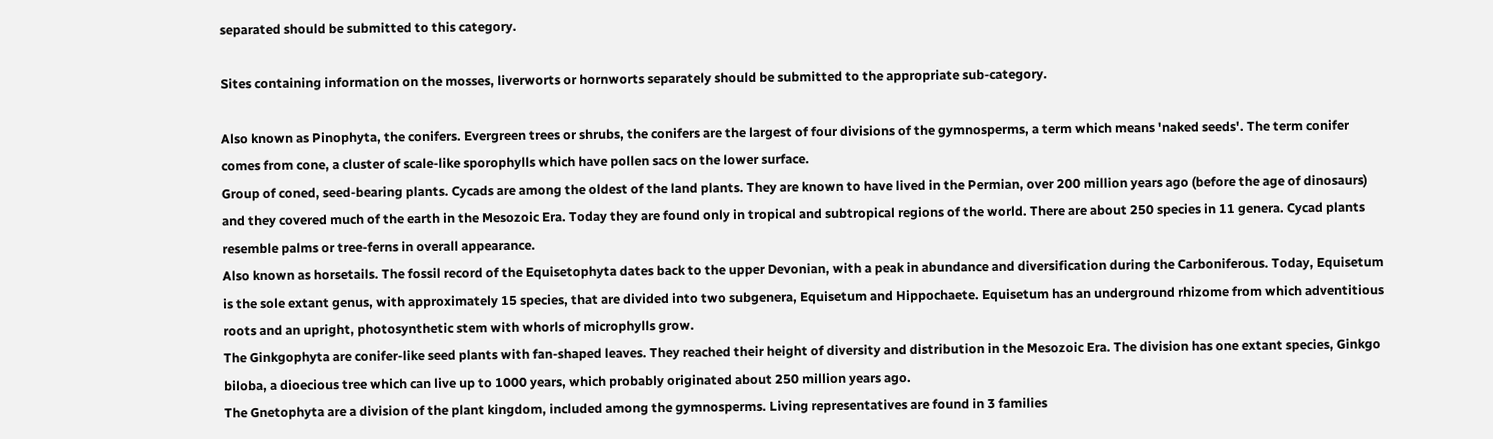separated should be submitted to this category.

Sites containing information on the mosses, liverworts or hornworts separately should be submitted to the appropriate sub-category.

Also known as Pinophyta, the conifers. Evergreen trees or shrubs, the conifers are the largest of four divisions of the gymnosperms, a term which means 'naked seeds'. The term conifer comes from cone, a cluster of scale-like sporophylls which have pollen sacs on the lower surface.
Group of coned, seed-bearing plants. Cycads are among the oldest of the land plants. They are known to have lived in the Permian, over 200 million years ago (before the age of dinosaurs) and they covered much of the earth in the Mesozoic Era. Today they are found only in tropical and subtropical regions of the world. There are about 250 species in 11 genera. Cycad plants resemble palms or tree-ferns in overall appearance.
Also known as horsetails. The fossil record of the Equisetophyta dates back to the upper Devonian, with a peak in abundance and diversification during the Carboniferous. Today, Equisetum is the sole extant genus, with approximately 15 species, that are divided into two subgenera, Equisetum and Hippochaete. Equisetum has an underground rhizome from which adventitious roots and an upright, photosynthetic stem with whorls of microphylls grow.
The Ginkgophyta are conifer-like seed plants with fan-shaped leaves. They reached their height of diversity and distribution in the Mesozoic Era. The division has one extant species, Ginkgo biloba, a dioecious tree which can live up to 1000 years, which probably originated about 250 million years ago.
The Gnetophyta are a division of the plant kingdom, included among the gymnosperms. Living representatives are found in 3 families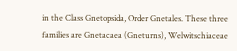in the Class Gnetopsida, Order Gnetales. These three families are Gnetacaea (Gneturns), Welwitschiaceae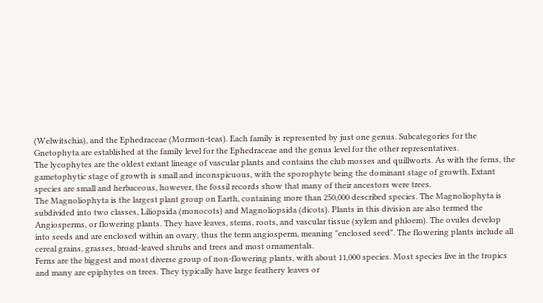(Welwitschia), and the Ephedraceae (Mormon-teas). Each family is represented by just one genus. Subcategories for the Gnetophyta are established at the family level for the Ephedraceae and the genus level for the other representatives.
The lycophytes are the oldest extant lineage of vascular plants and contains the club mosses and quillworts. As with the ferns, the gametophytic stage of growth is small and inconspicuous, with the sporophyte being the dominant stage of growth. Extant species are small and herbaceous, however, the fossil records show that many of their ancestors were trees.
The Magnoliophyta is the largest plant group on Earth, containing more than 250,000 described species. The Magnoliophyta is subdivided into two classes, Liliopsida (monocots) and Magnoliopsida (dicots). Plants in this division are also termed the Angiosperms, or flowering plants. They have leaves, stems, roots, and vascular tissue (xylem and phloem). The ovules develop into seeds and are enclosed within an ovary, thus the term angiosperm, meaning "enclosed seed". The flowering plants include all cereal grains, grasses, broad-leaved shrubs and trees and most ornamentals.
Ferns are the biggest and most diverse group of non-flowering plants, with about 11,000 species. Most species live in the tropics and many are epiphytes on trees. They typically have large feathery leaves or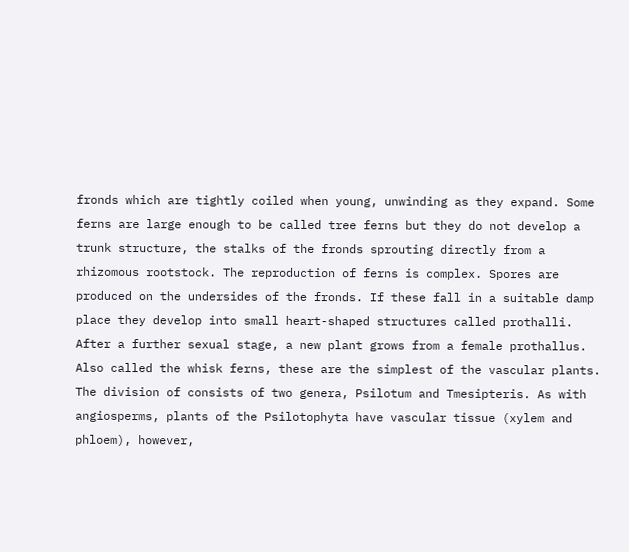fronds which are tightly coiled when young, unwinding as they expand. Some ferns are large enough to be called tree ferns but they do not develop a trunk structure, the stalks of the fronds sprouting directly from a rhizomous rootstock. The reproduction of ferns is complex. Spores are produced on the undersides of the fronds. If these fall in a suitable damp place they develop into small heart-shaped structures called prothalli. After a further sexual stage, a new plant grows from a female prothallus.
Also called the whisk ferns, these are the simplest of the vascular plants. The division of consists of two genera, Psilotum and Tmesipteris. As with angiosperms, plants of the Psilotophyta have vascular tissue (xylem and phloem), however,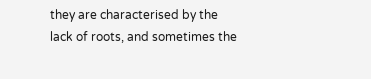they are characterised by the lack of roots, and sometimes the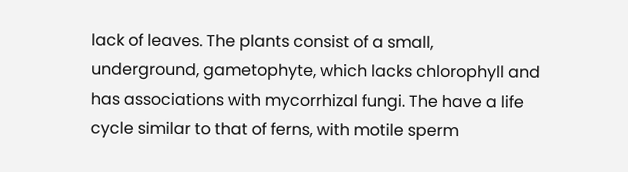lack of leaves. The plants consist of a small, underground, gametophyte, which lacks chlorophyll and has associations with mycorrhizal fungi. The have a life cycle similar to that of ferns, with motile sperm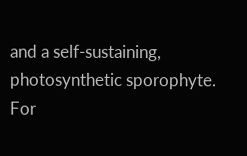and a self-sustaining, photosynthetic sporophyte.
For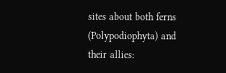sites about both ferns (Polypodiophyta) and their allies: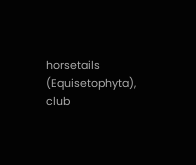horsetails (Equisetophyta), club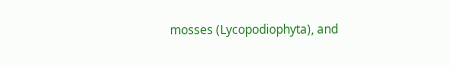mosses (Lycopodiophyta), and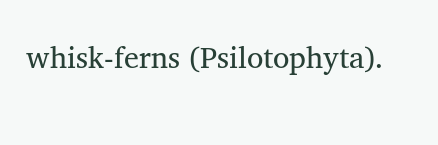whisk-ferns (Psilotophyta).